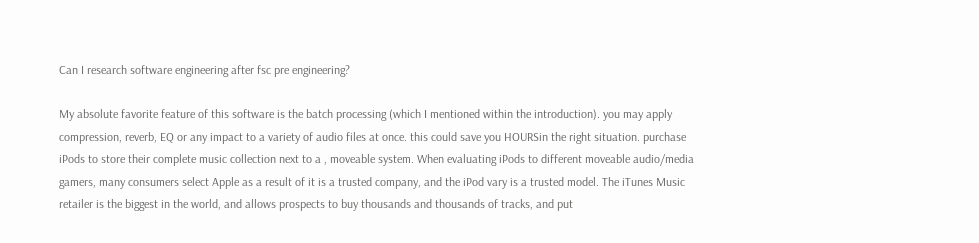Can I research software engineering after fsc pre engineering?

My absolute favorite feature of this software is the batch processing (which I mentioned within the introduction). you may apply compression, reverb, EQ or any impact to a variety of audio files at once. this could save you HOURSin the right situation. purchase iPods to store their complete music collection next to a , moveable system. When evaluating iPods to different moveable audio/media gamers, many consumers select Apple as a result of it is a trusted company, and the iPod vary is a trusted model. The iTunes Music retailer is the biggest in the world, and allows prospects to buy thousands and thousands of tracks, and put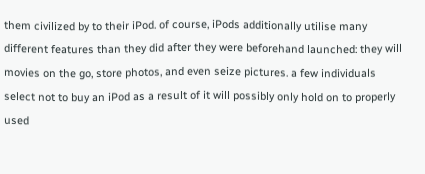them civilized by to their iPod. of course, iPods additionally utilise many different features than they did after they were beforehand launched: they will movies on the go, store photos, and even seize pictures. a few individuals select not to buy an iPod as a result of it will possibly only hold on to properly used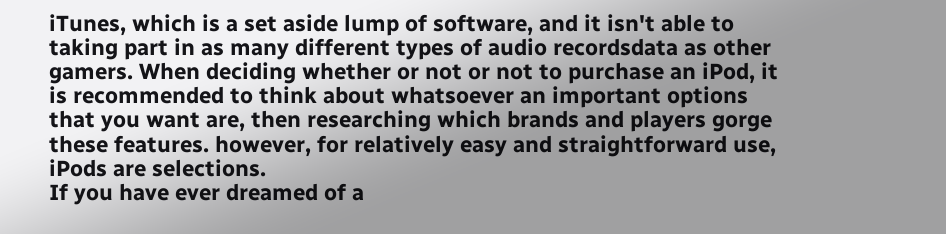iTunes, which is a set aside lump of software, and it isn't able to taking part in as many different types of audio recordsdata as other gamers. When deciding whether or not or not to purchase an iPod, it is recommended to think about whatsoever an important options that you want are, then researching which brands and players gorge these features. however, for relatively easy and straightforward use, iPods are selections.
If you have ever dreamed of a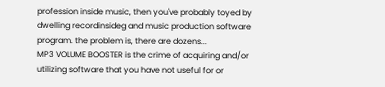profession inside music, then you've probably toyed by dwelling recordinsideg and music production software program. the problem is, there are dozens...
MP3 VOLUME BOOSTER is the crime of acquiring and/or utilizing software that you have not useful for or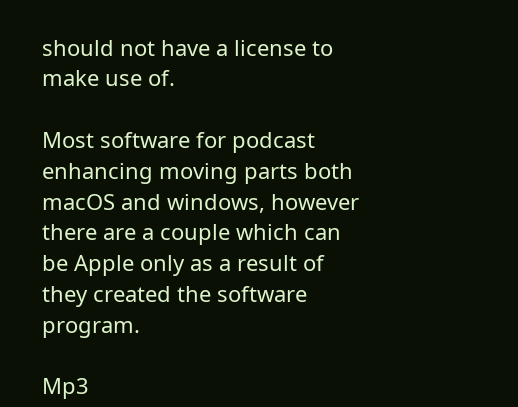should not have a license to make use of.

Most software for podcast enhancing moving parts both macOS and windows, however there are a couple which can be Apple only as a result of they created the software program.

Mp3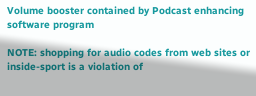Volume booster contained by Podcast enhancing software program

NOTE: shopping for audio codes from web sites or inside-sport is a violation of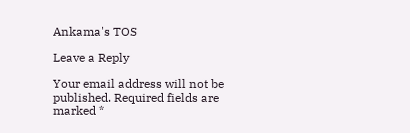Ankama's TOS

Leave a Reply

Your email address will not be published. Required fields are marked *